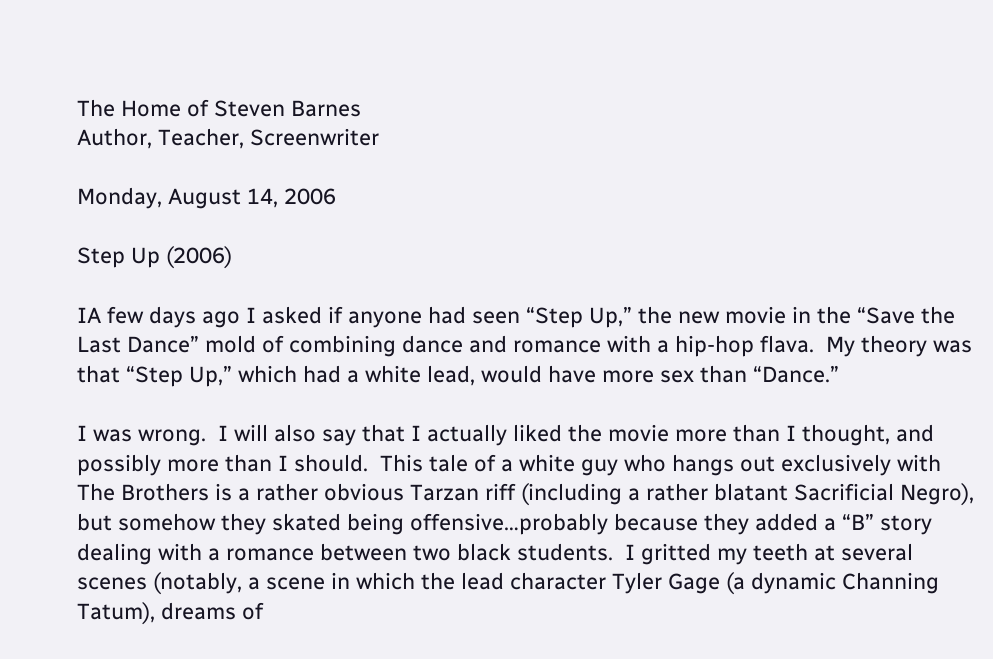The Home of Steven Barnes
Author, Teacher, Screenwriter

Monday, August 14, 2006

Step Up (2006)

IA few days ago I asked if anyone had seen “Step Up,” the new movie in the “Save the Last Dance” mold of combining dance and romance with a hip-hop flava.  My theory was that “Step Up,” which had a white lead, would have more sex than “Dance.”

I was wrong.  I will also say that I actually liked the movie more than I thought, and possibly more than I should.  This tale of a white guy who hangs out exclusively with The Brothers is a rather obvious Tarzan riff (including a rather blatant Sacrificial Negro), but somehow they skated being offensive…probably because they added a “B” story dealing with a romance between two black students.  I gritted my teeth at several scenes (notably, a scene in which the lead character Tyler Gage (a dynamic Channing Tatum), dreams of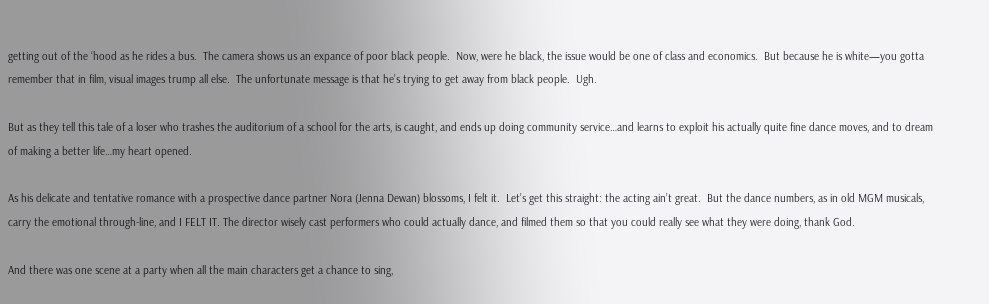getting out of the ‘hood as he rides a bus.  The camera shows us an expance of poor black people.  Now, were he black, the issue would be one of class and economics.  But because he is white—you gotta remember that in film, visual images trump all else.  The unfortunate message is that he’s trying to get away from black people.  Ugh.

But as they tell this tale of a loser who trashes the auditorium of a school for the arts, is caught, and ends up doing community service…and learns to exploit his actually quite fine dance moves, and to dream of making a better life…my heart opened.

As his delicate and tentative romance with a prospective dance partner Nora (Jenna Dewan) blossoms, I felt it.  Let’s get this straight: the acting ain’t great.  But the dance numbers, as in old MGM musicals, carry the emotional through-line, and I FELT IT. The director wisely cast performers who could actually dance, and filmed them so that you could really see what they were doing, thank God.

And there was one scene at a party when all the main characters get a chance to sing,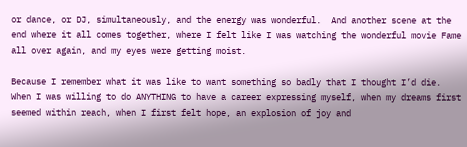or dance, or DJ, simultaneously, and the energy was wonderful.  And another scene at the end where it all comes together, where I felt like I was watching the wonderful movie Fame all over again, and my eyes were getting moist.

Because I remember what it was like to want something so badly that I thought I’d die.  When I was willing to do ANYTHING to have a career expressing myself, when my dreams first seemed within reach, when I first felt hope, an explosion of joy and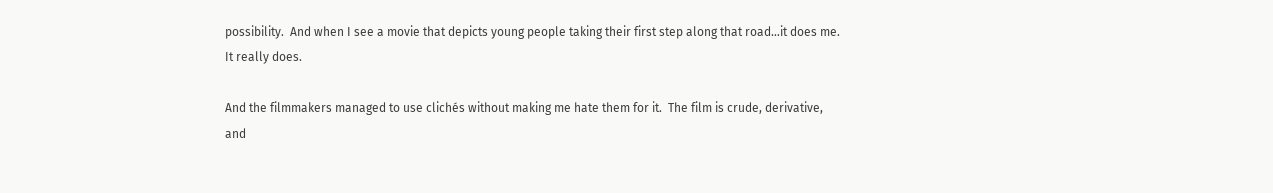possibility.  And when I see a movie that depicts young people taking their first step along that road…it does me.  It really does.

And the filmmakers managed to use clichés without making me hate them for it.  The film is crude, derivative, and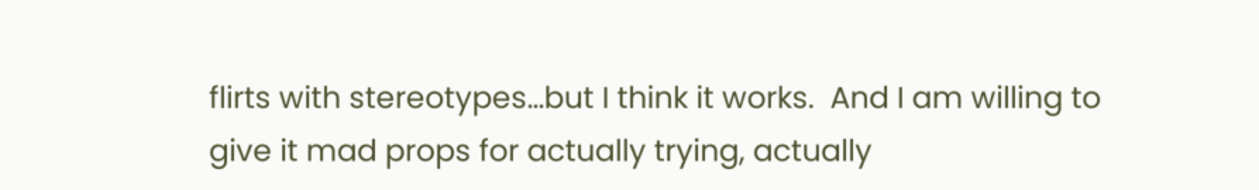flirts with stereotypes…but I think it works.  And I am willing to give it mad props for actually trying, actually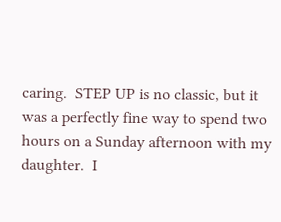caring.  STEP UP is no classic, but it was a perfectly fine way to spend two hours on a Sunday afternoon with my daughter.  I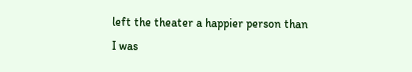left the theater a happier person than I was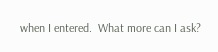when I entered.  What more can I ask?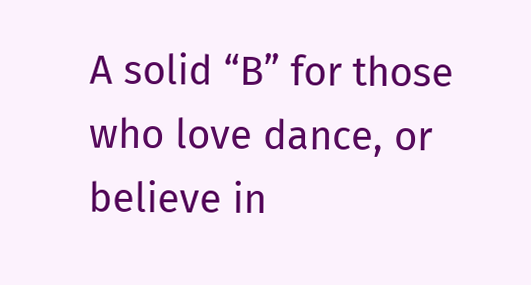A solid “B” for those who love dance, or believe in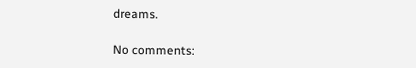dreams.

No comments: